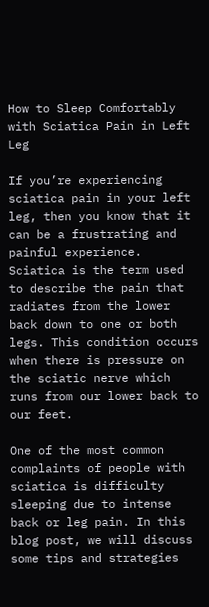How to Sleep Comfortably with Sciatica Pain in Left Leg

If you’re experiencing sciatica pain in your left leg, then you know that it can be a frustrating and painful experience. Sciatica is the term used to describe the pain that radiates from the lower back down to one or both legs. This condition occurs when there is pressure on the sciatic nerve which runs from our lower back to our feet.

One of the most common complaints of people with sciatica is difficulty sleeping due to intense back or leg pain. In this blog post, we will discuss some tips and strategies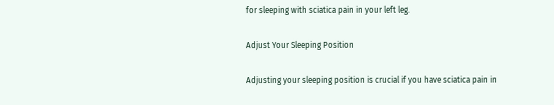for sleeping with sciatica pain in your left leg.

Adjust Your Sleeping Position

Adjusting your sleeping position is crucial if you have sciatica pain in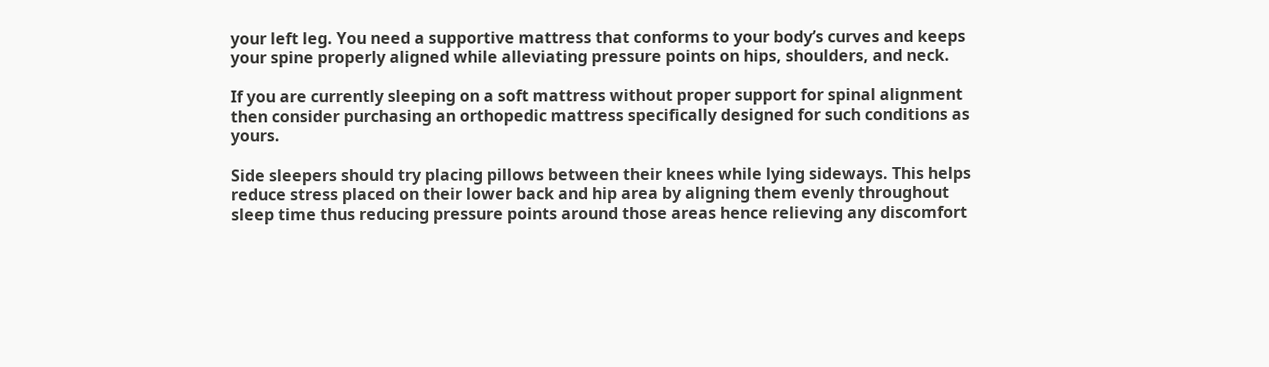your left leg. You need a supportive mattress that conforms to your body’s curves and keeps your spine properly aligned while alleviating pressure points on hips, shoulders, and neck.

If you are currently sleeping on a soft mattress without proper support for spinal alignment then consider purchasing an orthopedic mattress specifically designed for such conditions as yours.

Side sleepers should try placing pillows between their knees while lying sideways. This helps reduce stress placed on their lower back and hip area by aligning them evenly throughout sleep time thus reducing pressure points around those areas hence relieving any discomfort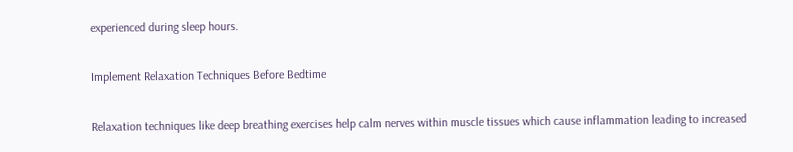experienced during sleep hours.

Implement Relaxation Techniques Before Bedtime

Relaxation techniques like deep breathing exercises help calm nerves within muscle tissues which cause inflammation leading to increased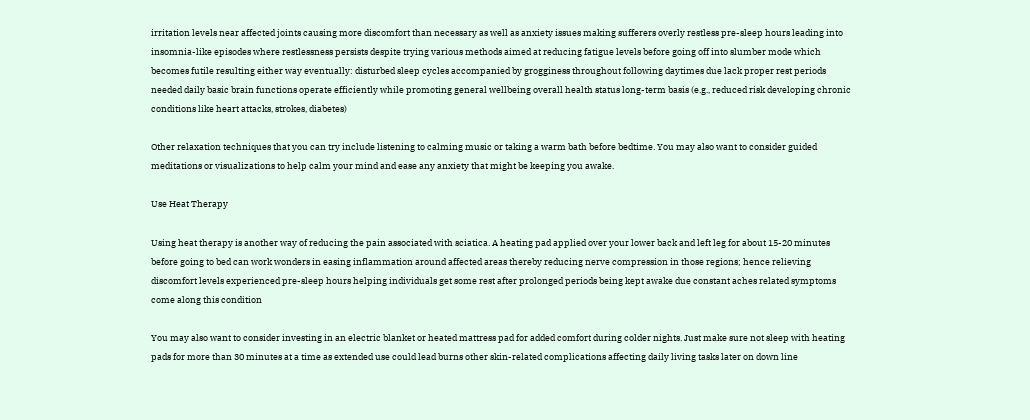irritation levels near affected joints causing more discomfort than necessary as well as anxiety issues making sufferers overly restless pre-sleep hours leading into insomnia-like episodes where restlessness persists despite trying various methods aimed at reducing fatigue levels before going off into slumber mode which becomes futile resulting either way eventually: disturbed sleep cycles accompanied by grogginess throughout following daytimes due lack proper rest periods needed daily basic brain functions operate efficiently while promoting general wellbeing overall health status long-term basis (e.g., reduced risk developing chronic conditions like heart attacks, strokes, diabetes)

Other relaxation techniques that you can try include listening to calming music or taking a warm bath before bedtime. You may also want to consider guided meditations or visualizations to help calm your mind and ease any anxiety that might be keeping you awake.

Use Heat Therapy

Using heat therapy is another way of reducing the pain associated with sciatica. A heating pad applied over your lower back and left leg for about 15-20 minutes before going to bed can work wonders in easing inflammation around affected areas thereby reducing nerve compression in those regions; hence relieving discomfort levels experienced pre-sleep hours helping individuals get some rest after prolonged periods being kept awake due constant aches related symptoms come along this condition

You may also want to consider investing in an electric blanket or heated mattress pad for added comfort during colder nights. Just make sure not sleep with heating pads for more than 30 minutes at a time as extended use could lead burns other skin-related complications affecting daily living tasks later on down line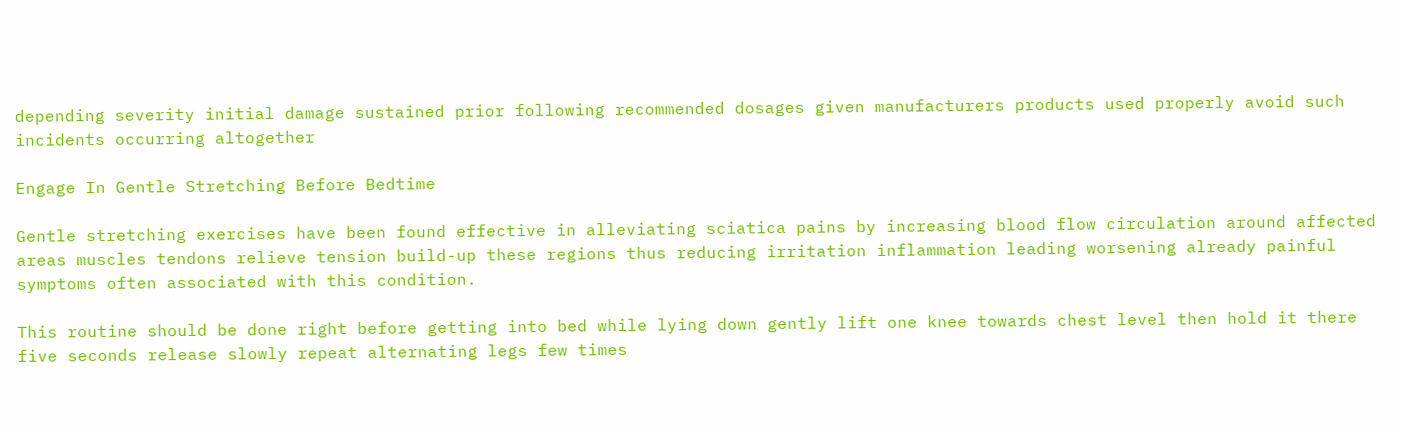depending severity initial damage sustained prior following recommended dosages given manufacturers products used properly avoid such incidents occurring altogether

Engage In Gentle Stretching Before Bedtime

Gentle stretching exercises have been found effective in alleviating sciatica pains by increasing blood flow circulation around affected areas muscles tendons relieve tension build-up these regions thus reducing irritation inflammation leading worsening already painful symptoms often associated with this condition.

This routine should be done right before getting into bed while lying down gently lift one knee towards chest level then hold it there five seconds release slowly repeat alternating legs few times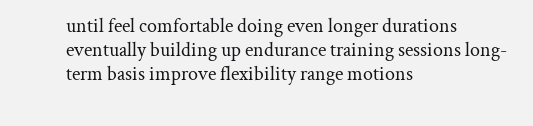until feel comfortable doing even longer durations eventually building up endurance training sessions long-term basis improve flexibility range motions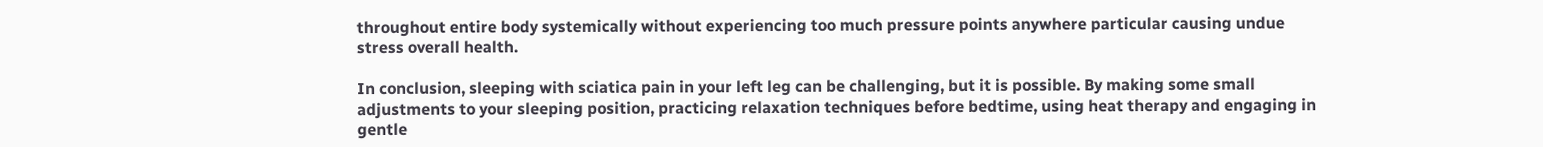throughout entire body systemically without experiencing too much pressure points anywhere particular causing undue stress overall health.

In conclusion, sleeping with sciatica pain in your left leg can be challenging, but it is possible. By making some small adjustments to your sleeping position, practicing relaxation techniques before bedtime, using heat therapy and engaging in gentle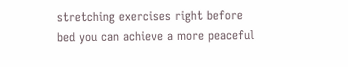stretching exercises right before bed you can achieve a more peaceful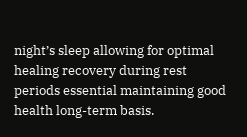night’s sleep allowing for optimal healing recovery during rest periods essential maintaining good health long-term basis.